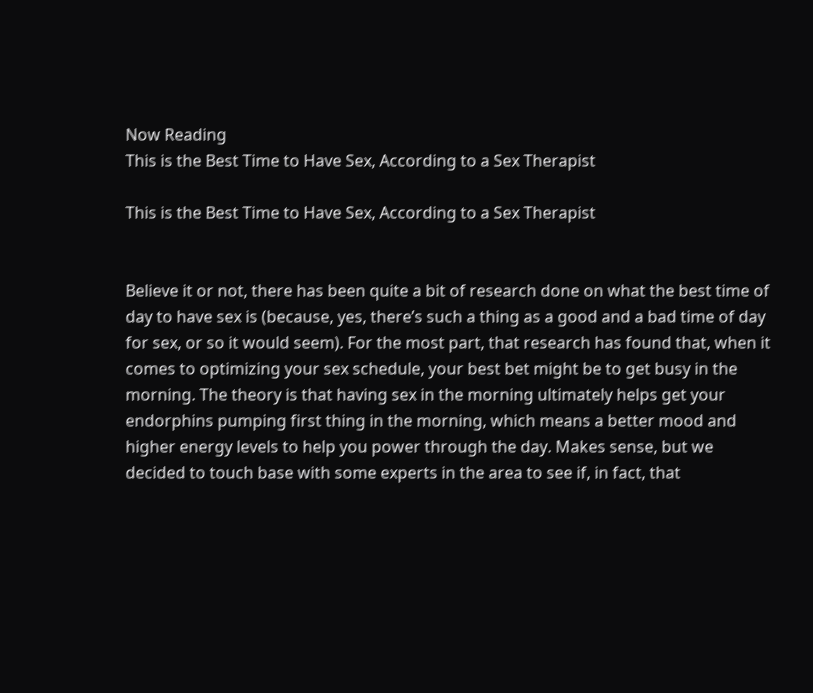Now Reading
This is the Best Time to Have Sex, According to a Sex Therapist

This is the Best Time to Have Sex, According to a Sex Therapist


Believe it or not, there has been quite a bit of research done on what the best time of day to have sex is (because, yes, there’s such a thing as a good and a bad time of day for sex, or so it would seem). For the most part, that research has found that, when it comes to optimizing your sex schedule, your best bet might be to get busy in the morning. The theory is that having sex in the morning ultimately helps get your endorphins pumping first thing in the morning, which means a better mood and higher energy levels to help you power through the day. Makes sense, but we decided to touch base with some experts in the area to see if, in fact, that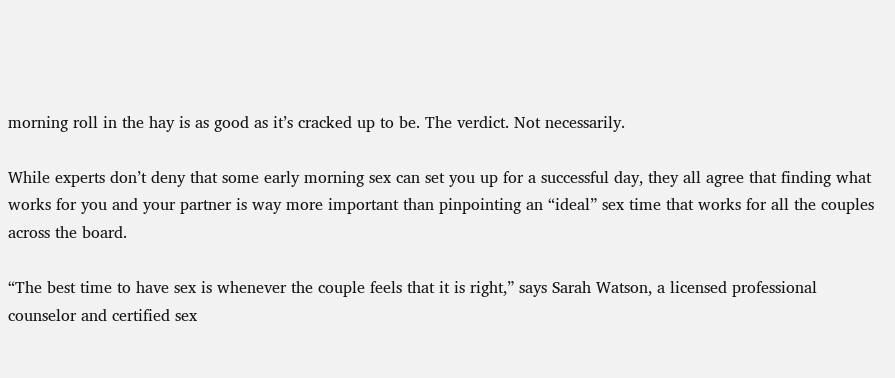morning roll in the hay is as good as it’s cracked up to be. The verdict. Not necessarily.

While experts don’t deny that some early morning sex can set you up for a successful day, they all agree that finding what works for you and your partner is way more important than pinpointing an “ideal” sex time that works for all the couples across the board.

“The best time to have sex is whenever the couple feels that it is right,” says Sarah Watson, a licensed professional counselor and certified sex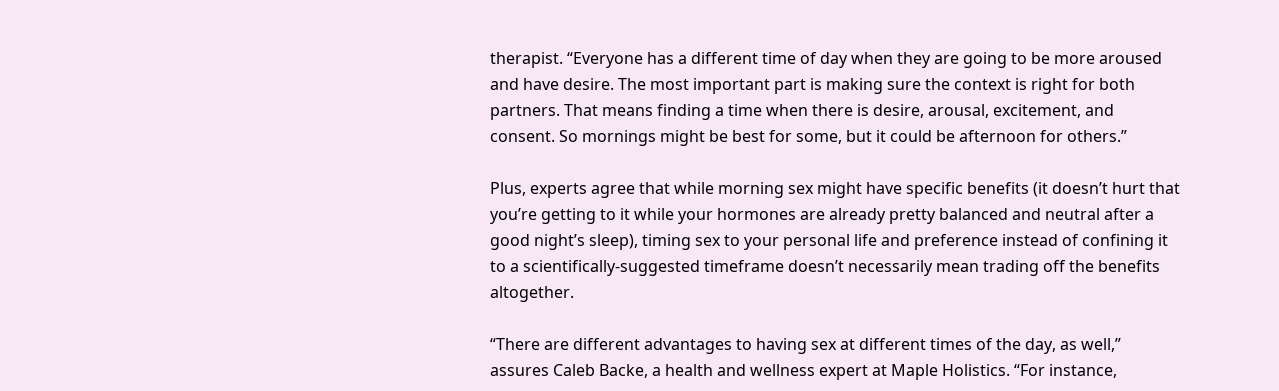therapist. “Everyone has a different time of day when they are going to be more aroused and have desire. The most important part is making sure the context is right for both partners. That means finding a time when there is desire, arousal, excitement, and consent. So mornings might be best for some, but it could be afternoon for others.”

Plus, experts agree that while morning sex might have specific benefits (it doesn’t hurt that you’re getting to it while your hormones are already pretty balanced and neutral after a good night’s sleep), timing sex to your personal life and preference instead of confining it to a scientifically-suggested timeframe doesn’t necessarily mean trading off the benefits altogether.

“There are different advantages to having sex at different times of the day, as well,” assures Caleb Backe, a health and wellness expert at Maple Holistics. “For instance,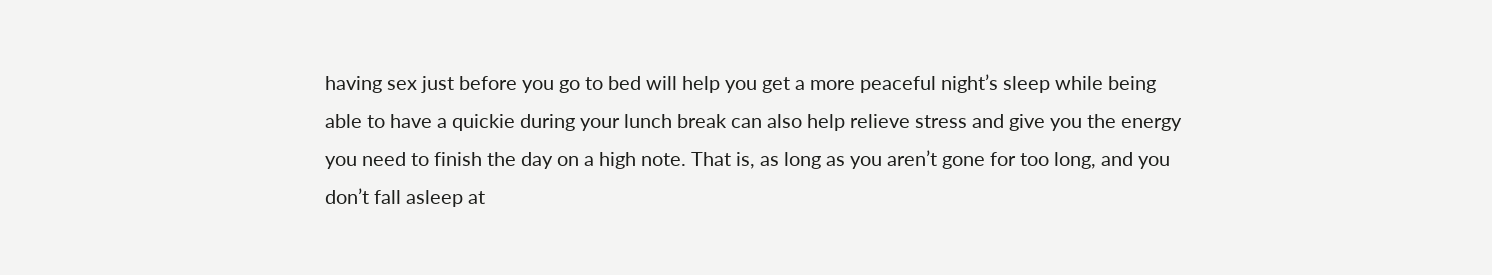having sex just before you go to bed will help you get a more peaceful night’s sleep while being able to have a quickie during your lunch break can also help relieve stress and give you the energy you need to finish the day on a high note. That is, as long as you aren’t gone for too long, and you don’t fall asleep at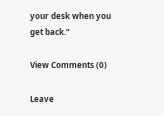your desk when you get back.”

View Comments (0)

Leave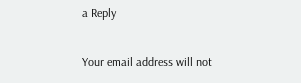a Reply

Your email address will not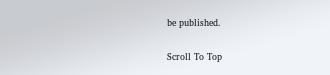be published.

Scroll To Top